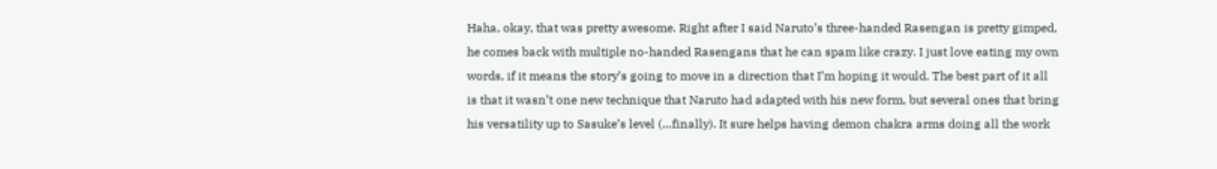Haha, okay, that was pretty awesome. Right after I said Naruto’s three-handed Rasengan is pretty gimped, he comes back with multiple no-handed Rasengans that he can spam like crazy. I just love eating my own words, if it means the story’s going to move in a direction that I’m hoping it would. The best part of it all is that it wasn’t one new technique that Naruto had adapted with his new form, but several ones that bring his versatility up to Sasuke’s level (…finally). It sure helps having demon chakra arms doing all the work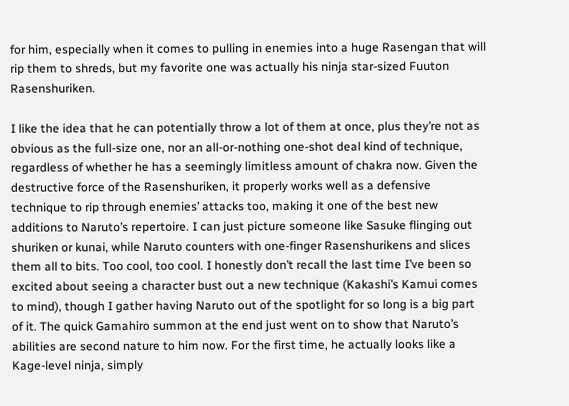for him, especially when it comes to pulling in enemies into a huge Rasengan that will rip them to shreds, but my favorite one was actually his ninja star-sized Fuuton Rasenshuriken.

I like the idea that he can potentially throw a lot of them at once, plus they’re not as obvious as the full-size one, nor an all-or-nothing one-shot deal kind of technique, regardless of whether he has a seemingly limitless amount of chakra now. Given the destructive force of the Rasenshuriken, it properly works well as a defensive technique to rip through enemies’ attacks too, making it one of the best new additions to Naruto’s repertoire. I can just picture someone like Sasuke flinging out shuriken or kunai, while Naruto counters with one-finger Rasenshurikens and slices them all to bits. Too cool, too cool. I honestly don’t recall the last time I’ve been so excited about seeing a character bust out a new technique (Kakashi’s Kamui comes to mind), though I gather having Naruto out of the spotlight for so long is a big part of it. The quick Gamahiro summon at the end just went on to show that Naruto’s abilities are second nature to him now. For the first time, he actually looks like a Kage-level ninja, simply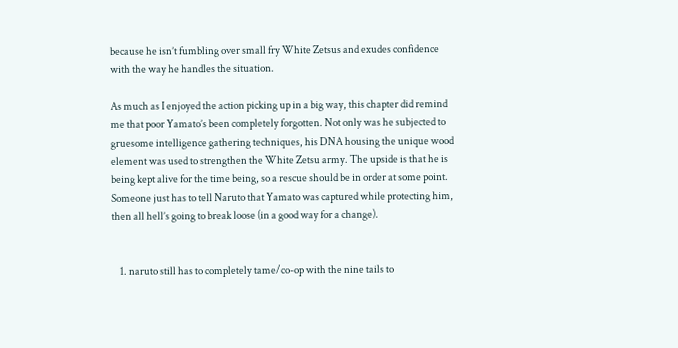because he isn’t fumbling over small fry White Zetsus and exudes confidence with the way he handles the situation.

As much as I enjoyed the action picking up in a big way, this chapter did remind me that poor Yamato’s been completely forgotten. Not only was he subjected to gruesome intelligence gathering techniques, his DNA housing the unique wood element was used to strengthen the White Zetsu army. The upside is that he is being kept alive for the time being, so a rescue should be in order at some point. Someone just has to tell Naruto that Yamato was captured while protecting him, then all hell’s going to break loose (in a good way for a change).


    1. naruto still has to completely tame/co-op with the nine tails to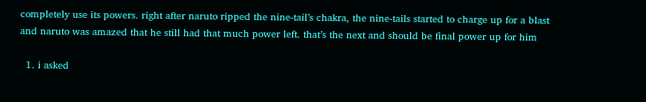completely use its powers. right after naruto ripped the nine-tail’s chakra, the nine-tails started to charge up for a blast and naruto was amazed that he still had that much power left. that’s the next and should be final power up for him

  1. i asked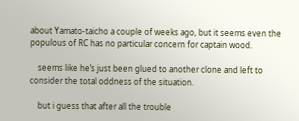about Yamato-taicho a couple of weeks ago, but it seems even the populous of RC has no particular concern for captain wood.

    seems like he’s just been glued to another clone and left to consider the total oddness of the situation.

    but i guess that after all the trouble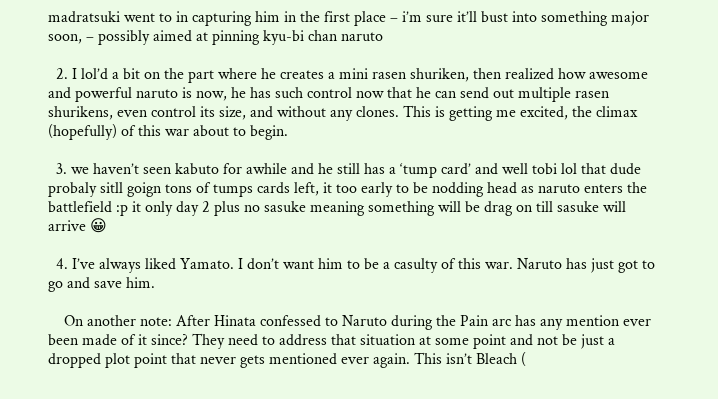madratsuki went to in capturing him in the first place – i’m sure it’ll bust into something major soon, – possibly aimed at pinning kyu-bi chan naruto

  2. I lol’d a bit on the part where he creates a mini rasen shuriken, then realized how awesome and powerful naruto is now, he has such control now that he can send out multiple rasen shurikens, even control its size, and without any clones. This is getting me excited, the climax (hopefully) of this war about to begin.

  3. we haven’t seen kabuto for awhile and he still has a ‘tump card’ and well tobi lol that dude probaly sitll goign tons of tumps cards left, it too early to be nodding head as naruto enters the battlefield :p it only day 2 plus no sasuke meaning something will be drag on till sasuke will arrive 😀

  4. I’ve always liked Yamato. I don’t want him to be a casulty of this war. Naruto has just got to go and save him.

    On another note: After Hinata confessed to Naruto during the Pain arc has any mention ever been made of it since? They need to address that situation at some point and not be just a dropped plot point that never gets mentioned ever again. This isn’t Bleach (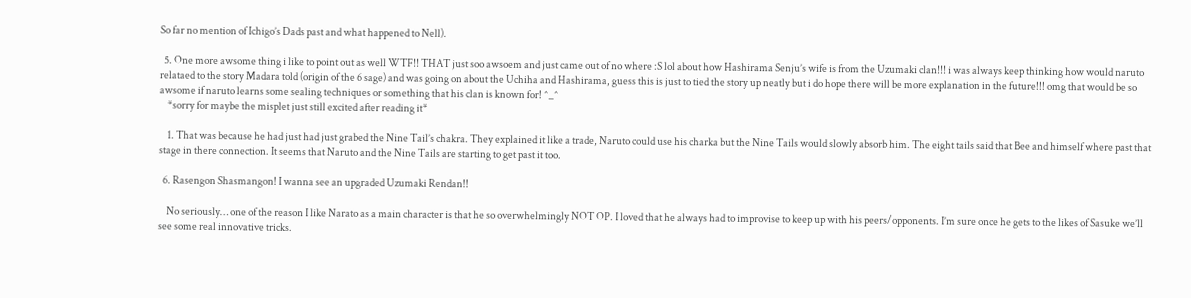So far no mention of Ichigo’s Dads past and what happened to Nell).

  5. One more awsome thing i like to point out as well WTF!! THAT just soo awsoem and just came out of no where :S lol about how Hashirama Senju’s wife is from the Uzumaki clan!!! i was always keep thinking how would naruto relataed to the story Madara told (origin of the 6 sage) and was going on about the Uchiha and Hashirama, guess this is just to tied the story up neatly but i do hope there will be more explanation in the future!!! omg that would be so awsome if naruto learns some sealing techniques or something that his clan is known for! ^_^
    *sorry for maybe the misplet just still excited after reading it*

    1. That was because he had just had just grabed the Nine Tail’s chakra. They explained it like a trade, Naruto could use his charka but the Nine Tails would slowly absorb him. The eight tails said that Bee and himself where past that stage in there connection. It seems that Naruto and the Nine Tails are starting to get past it too.

  6. Rasengon Shasmangon! I wanna see an upgraded Uzumaki Rendan!!

    No seriously… one of the reason I like Narato as a main character is that he so overwhelmingly NOT OP. I loved that he always had to improvise to keep up with his peers/opponents. I’m sure once he gets to the likes of Sasuke we’ll see some real innovative tricks.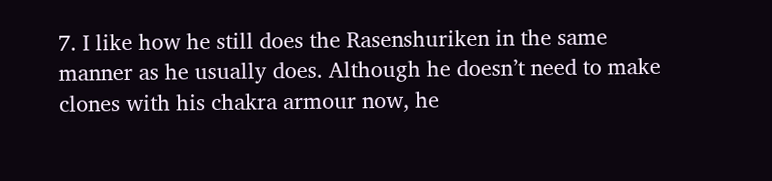7. I like how he still does the Rasenshuriken in the same manner as he usually does. Although he doesn’t need to make clones with his chakra armour now, he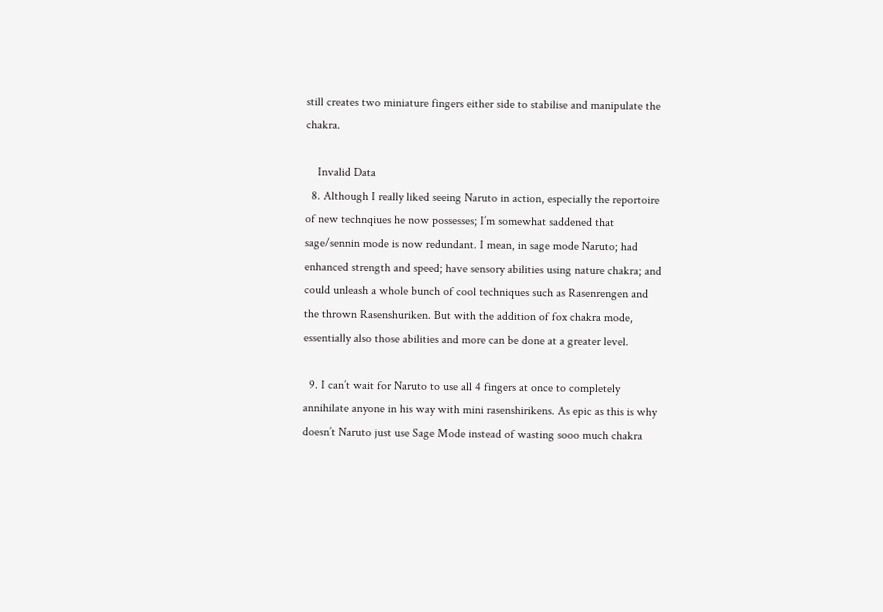still creates two miniature fingers either side to stabilise and manipulate the chakra.

    Invalid Data
  8. Although I really liked seeing Naruto in action, especially the reportoire of new technqiues he now possesses; I’m somewhat saddened that sage/sennin mode is now redundant. I mean, in sage mode Naruto; had enhanced strength and speed; have sensory abilities using nature chakra; and could unleash a whole bunch of cool techniques such as Rasenrengen and the thrown Rasenshuriken. But with the addition of fox chakra mode, essentially also those abilities and more can be done at a greater level.

  9. I can’t wait for Naruto to use all 4 fingers at once to completely annihilate anyone in his way with mini rasenshirikens. As epic as this is why doesn’t Naruto just use Sage Mode instead of wasting sooo much chakra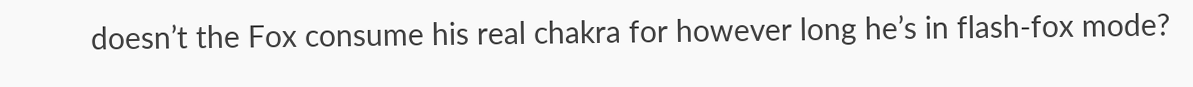doesn’t the Fox consume his real chakra for however long he’s in flash-fox mode?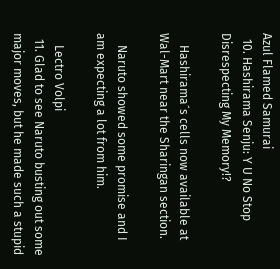Azul Flamed Samurai
  10. Hashirama Senju: Y U No Stop Disrespecting My Memory!?

    Hashirama´s cells now available at Wal-Mart near the Sharingan section.

    Naruto showed some promise and I am expecting a lot from him.

    Lectro Volpi
  11. Glad to see Naruto busting out some major moves, but he made such a stupid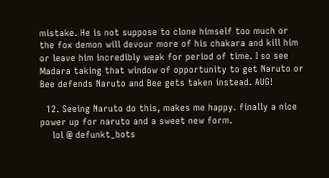mistake. He is not suppose to clone himself too much or the fox demon will devour more of his chakara and kill him or leave him incredibly weak for period of time. I so see Madara taking that window of opportunity to get Naruto or Bee defends Naruto and Bee gets taken instead. AUG!

  12. Seeing Naruto do this, makes me happy. finally a nice power up for naruto and a sweet new form.
    lol @ defunkt_bots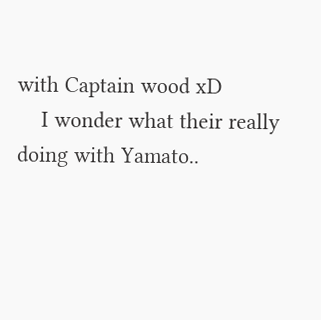with Captain wood xD
    I wonder what their really doing with Yamato..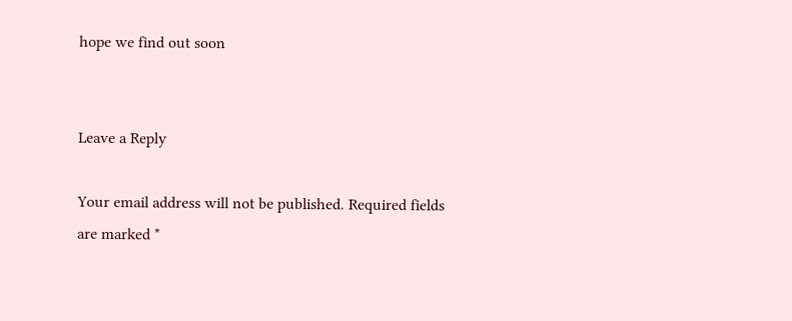hope we find out soon


Leave a Reply

Your email address will not be published. Required fields are marked *